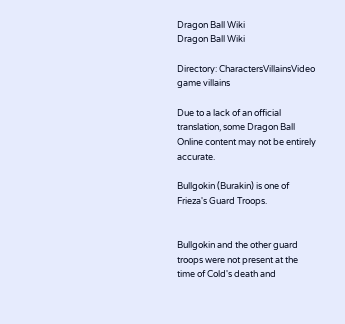Dragon Ball Wiki
Dragon Ball Wiki

Directory: CharactersVillainsVideo game villains

Due to a lack of an official translation, some Dragon Ball Online content may not be entirely accurate.

Bullgokin (Burakin) is one of Frieza's Guard Troops.


Bullgokin and the other guard troops were not present at the time of Cold's death and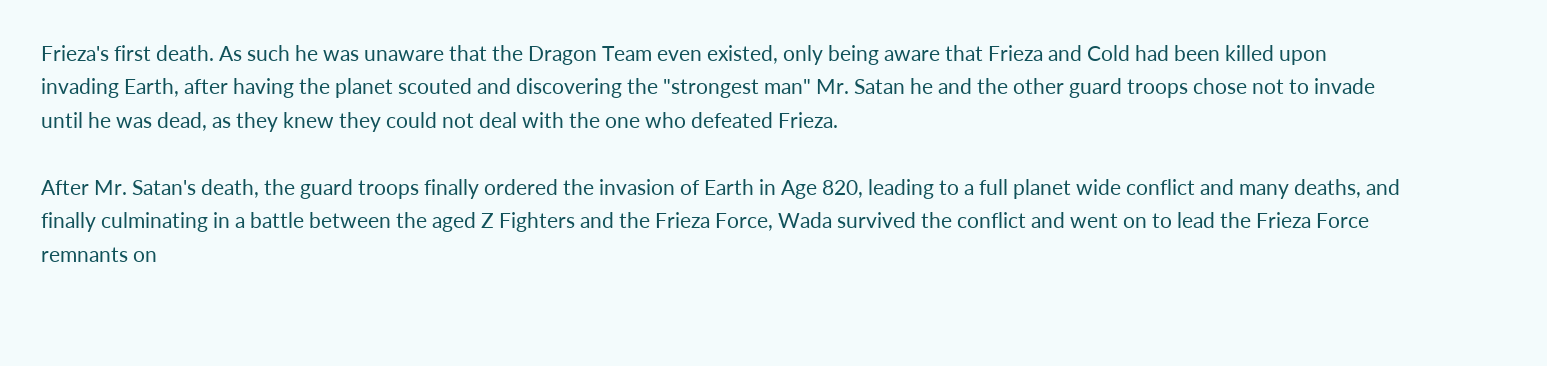Frieza's first death. As such he was unaware that the Dragon Team even existed, only being aware that Frieza and Cold had been killed upon invading Earth, after having the planet scouted and discovering the "strongest man" Mr. Satan he and the other guard troops chose not to invade until he was dead, as they knew they could not deal with the one who defeated Frieza.

After Mr. Satan's death, the guard troops finally ordered the invasion of Earth in Age 820, leading to a full planet wide conflict and many deaths, and finally culminating in a battle between the aged Z Fighters and the Frieza Force, Wada survived the conflict and went on to lead the Frieza Force remnants on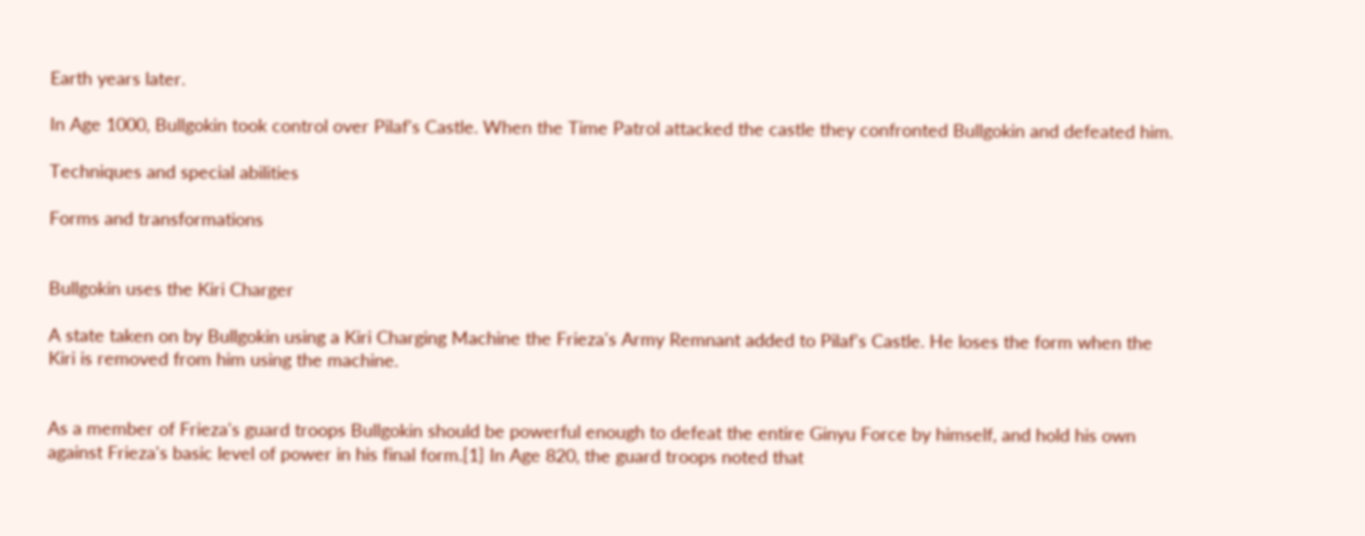Earth years later.

In Age 1000, Bullgokin took control over Pilaf's Castle. When the Time Patrol attacked the castle they confronted Bullgokin and defeated him.

Techniques and special abilities

Forms and transformations


Bullgokin uses the Kiri Charger

A state taken on by Bullgokin using a Kiri Charging Machine the Frieza's Army Remnant added to Pilaf's Castle. He loses the form when the Kiri is removed from him using the machine.


As a member of Frieza's guard troops Bullgokin should be powerful enough to defeat the entire Ginyu Force by himself, and hold his own against Frieza's basic level of power in his final form.[1] In Age 820, the guard troops noted that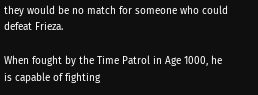they would be no match for someone who could defeat Frieza.

When fought by the Time Patrol in Age 1000, he is capable of fighting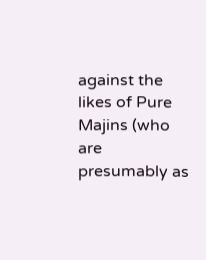against the likes of Pure Majins (who are presumably as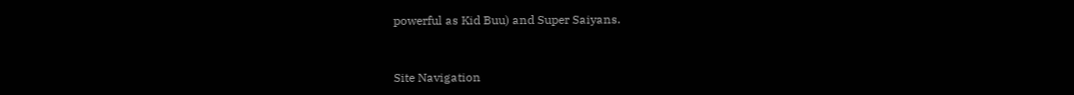powerful as Kid Buu) and Super Saiyans.


Site Navigation